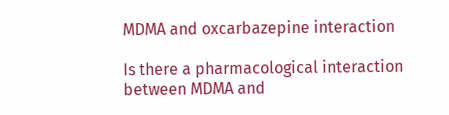MDMA and oxcarbazepine interaction

Is there a pharmacological interaction between MDMA and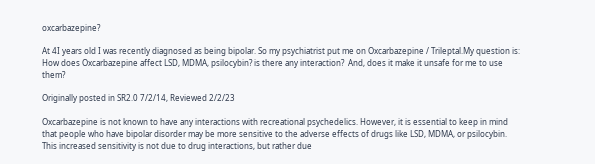oxcarbazepine?

At 4I years old I was recently diagnosed as being bipolar. So my psychiatrist put me on Oxcarbazepine / Trileptal.My question is: How does Oxcarbazepine affect LSD, MDMA, psilocybin? is there any interaction?  And, does it make it unsafe for me to use them?

Originally posted in SR2.0 7/2/14, Reviewed 2/2/23

Oxcarbazepine is not known to have any interactions with recreational psychedelics. However, it is essential to keep in mind that people who have bipolar disorder may be more sensitive to the adverse effects of drugs like LSD, MDMA, or psilocybin. This increased sensitivity is not due to drug interactions, but rather due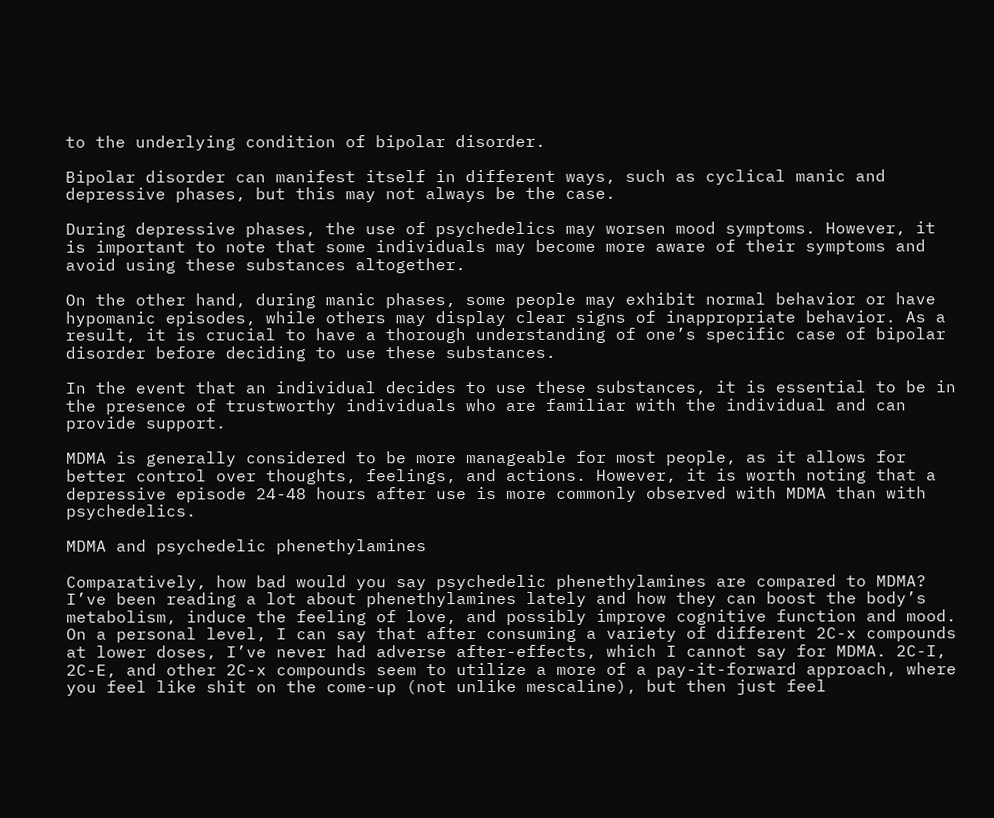to the underlying condition of bipolar disorder.

Bipolar disorder can manifest itself in different ways, such as cyclical manic and depressive phases, but this may not always be the case.

During depressive phases, the use of psychedelics may worsen mood symptoms. However, it is important to note that some individuals may become more aware of their symptoms and avoid using these substances altogether.

On the other hand, during manic phases, some people may exhibit normal behavior or have hypomanic episodes, while others may display clear signs of inappropriate behavior. As a result, it is crucial to have a thorough understanding of one’s specific case of bipolar disorder before deciding to use these substances.

In the event that an individual decides to use these substances, it is essential to be in the presence of trustworthy individuals who are familiar with the individual and can provide support.

MDMA is generally considered to be more manageable for most people, as it allows for better control over thoughts, feelings, and actions. However, it is worth noting that a depressive episode 24-48 hours after use is more commonly observed with MDMA than with psychedelics.

MDMA and psychedelic phenethylamines

Comparatively, how bad would you say psychedelic phenethylamines are compared to MDMA? I’ve been reading a lot about phenethylamines lately and how they can boost the body’s metabolism, induce the feeling of love, and possibly improve cognitive function and mood. On a personal level, I can say that after consuming a variety of different 2C-x compounds at lower doses, I’ve never had adverse after-effects, which I cannot say for MDMA. 2C-I, 2C-E, and other 2C-x compounds seem to utilize a more of a pay-it-forward approach, where you feel like shit on the come-up (not unlike mescaline), but then just feel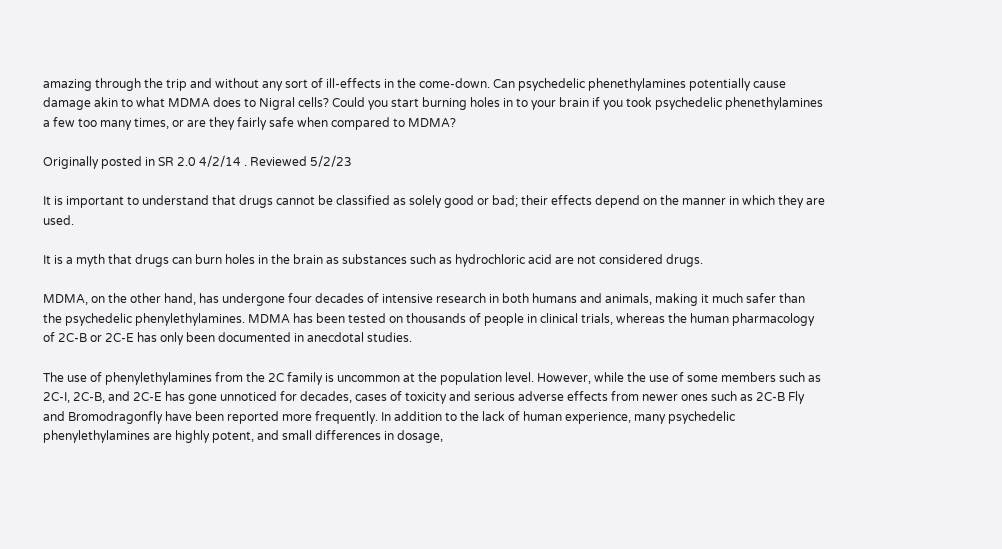amazing through the trip and without any sort of ill-effects in the come-down. Can psychedelic phenethylamines potentially cause damage akin to what MDMA does to Nigral cells? Could you start burning holes in to your brain if you took psychedelic phenethylamines a few too many times, or are they fairly safe when compared to MDMA?

Originally posted in SR 2.0 4/2/14 . Reviewed 5/2/23

It is important to understand that drugs cannot be classified as solely good or bad; their effects depend on the manner in which they are used.

It is a myth that drugs can burn holes in the brain as substances such as hydrochloric acid are not considered drugs.

MDMA, on the other hand, has undergone four decades of intensive research in both humans and animals, making it much safer than the psychedelic phenylethylamines. MDMA has been tested on thousands of people in clinical trials, whereas the human pharmacology of 2C-B or 2C-E has only been documented in anecdotal studies.

The use of phenylethylamines from the 2C family is uncommon at the population level. However, while the use of some members such as 2C-I, 2C-B, and 2C-E has gone unnoticed for decades, cases of toxicity and serious adverse effects from newer ones such as 2C-B Fly and Bromodragonfly have been reported more frequently. In addition to the lack of human experience, many psychedelic phenylethylamines are highly potent, and small differences in dosage,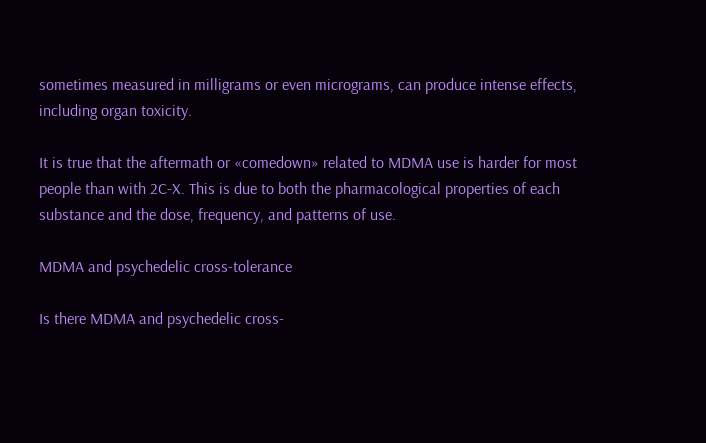sometimes measured in milligrams or even micrograms, can produce intense effects, including organ toxicity.

It is true that the aftermath or «comedown» related to MDMA use is harder for most people than with 2C-X. This is due to both the pharmacological properties of each substance and the dose, frequency, and patterns of use.

MDMA and psychedelic cross-tolerance

Is there MDMA and psychedelic cross-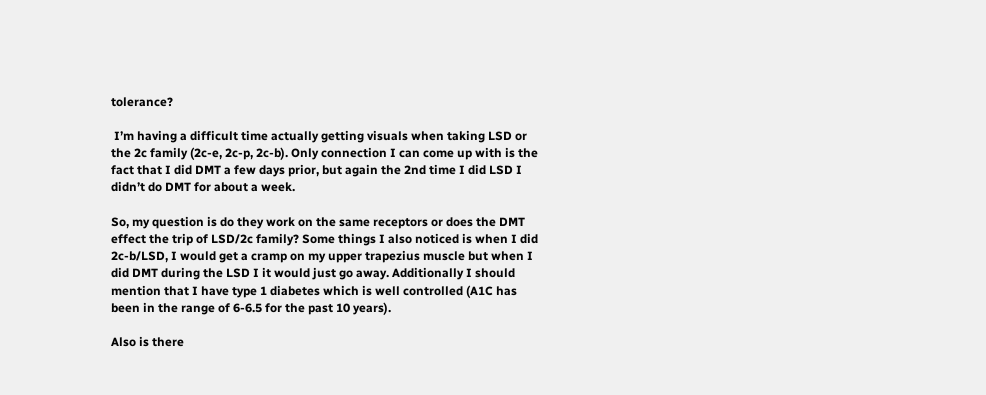tolerance?

 I’m having a difficult time actually getting visuals when taking LSD or the 2c family (2c-e, 2c-p, 2c-b). Only connection I can come up with is the fact that I did DMT a few days prior, but again the 2nd time I did LSD I didn’t do DMT for about a week.

So, my question is do they work on the same receptors or does the DMT effect the trip of LSD/2c family? Some things I also noticed is when I did 2c-b/LSD, I would get a cramp on my upper trapezius muscle but when I did DMT during the LSD I it would just go away. Additionally I should mention that I have type 1 diabetes which is well controlled (A1C has been in the range of 6-6.5 for the past 10 years).

Also is there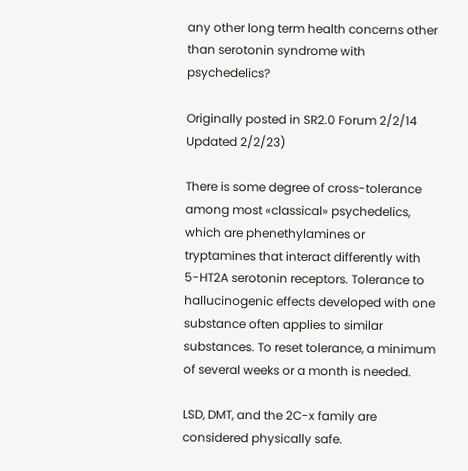any other long term health concerns other than serotonin syndrome with psychedelics?

Originally posted in SR2.0 Forum 2/2/14 Updated 2/2/23)

There is some degree of cross-tolerance among most «classical» psychedelics, which are phenethylamines or tryptamines that interact differently with 5-HT2A serotonin receptors. Tolerance to hallucinogenic effects developed with one substance often applies to similar substances. To reset tolerance, a minimum of several weeks or a month is needed.

LSD, DMT, and the 2C-x family are considered physically safe.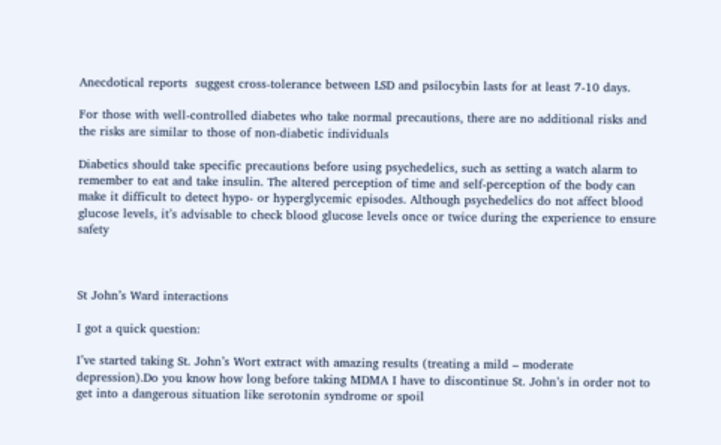Anecdotical reports  suggest cross-tolerance between LSD and psilocybin lasts for at least 7-10 days.

For those with well-controlled diabetes who take normal precautions, there are no additional risks and the risks are similar to those of non-diabetic individuals

Diabetics should take specific precautions before using psychedelics, such as setting a watch alarm to remember to eat and take insulin. The altered perception of time and self-perception of the body can make it difficult to detect hypo- or hyperglycemic episodes. Although psychedelics do not affect blood glucose levels, it’s advisable to check blood glucose levels once or twice during the experience to ensure safety



St John’s Ward interactions

I got a quick question:

I’ve started taking St. John’s Wort extract with amazing results (treating a mild – moderate depression).Do you know how long before taking MDMA I have to discontinue St. John’s in order not to get into a dangerous situation like serotonin syndrome or spoil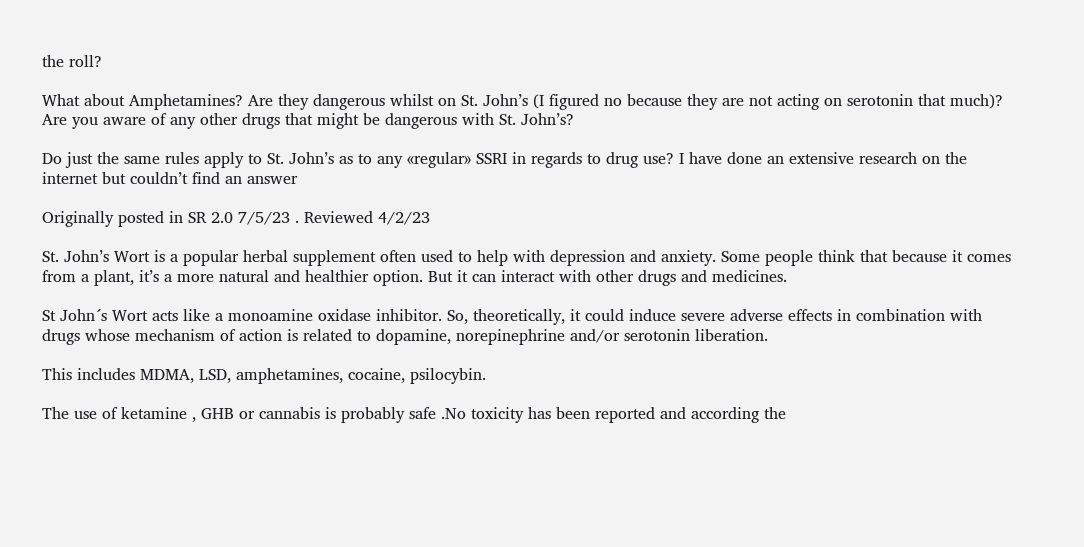the roll?

What about Amphetamines? Are they dangerous whilst on St. John’s (I figured no because they are not acting on serotonin that much)? Are you aware of any other drugs that might be dangerous with St. John’s?

Do just the same rules apply to St. John’s as to any «regular» SSRI in regards to drug use? I have done an extensive research on the internet but couldn’t find an answer

Originally posted in SR 2.0 7/5/23 . Reviewed 4/2/23

St. John’s Wort is a popular herbal supplement often used to help with depression and anxiety. Some people think that because it comes from a plant, it’s a more natural and healthier option. But it can interact with other drugs and medicines.

St John´s Wort acts like a monoamine oxidase inhibitor. So, theoretically, it could induce severe adverse effects in combination with drugs whose mechanism of action is related to dopamine, norepinephrine and/or serotonin liberation.

This includes MDMA, LSD, amphetamines, cocaine, psilocybin.

The use of ketamine , GHB or cannabis is probably safe .No toxicity has been reported and according the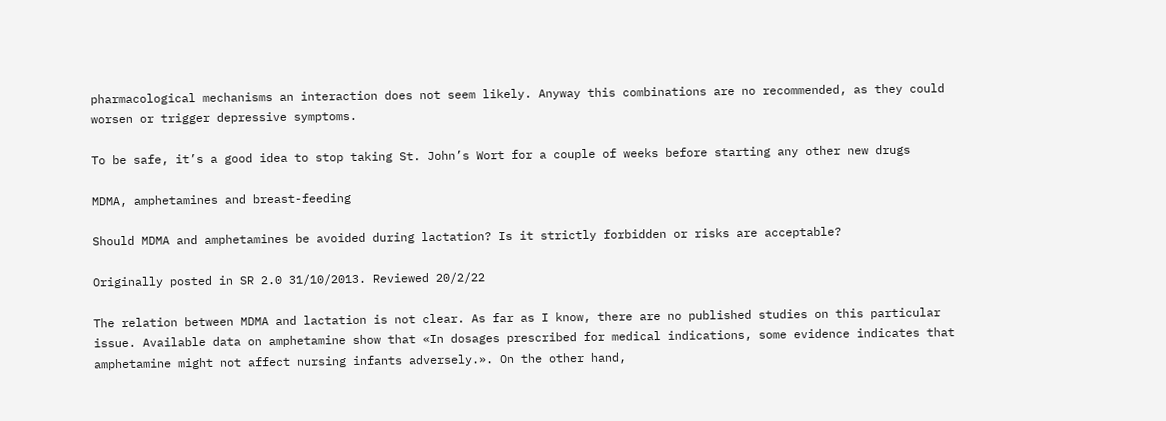pharmacological mechanisms an interaction does not seem likely. Anyway this combinations are no recommended, as they could worsen or trigger depressive symptoms.

To be safe, it’s a good idea to stop taking St. John’s Wort for a couple of weeks before starting any other new drugs

MDMA, amphetamines and breast-feeding

Should MDMA and amphetamines be avoided during lactation? Is it strictly forbidden or risks are acceptable?

Originally posted in SR 2.0 31/10/2013. Reviewed 20/2/22

The relation between MDMA and lactation is not clear. As far as I know, there are no published studies on this particular issue. Available data on amphetamine show that «In dosages prescribed for medical indications, some evidence indicates that amphetamine might not affect nursing infants adversely.». On the other hand,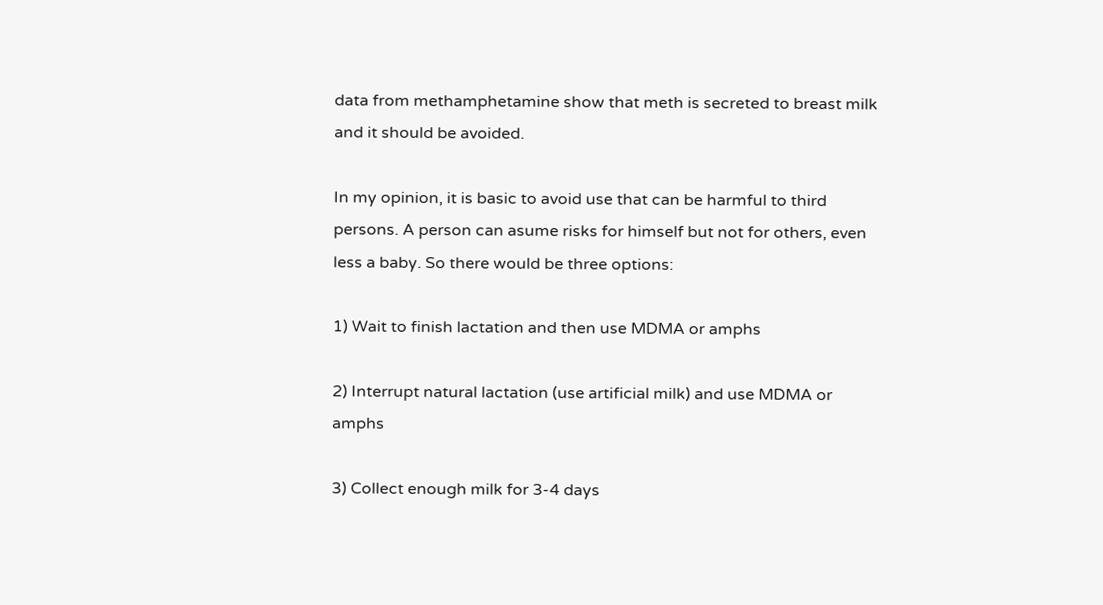data from methamphetamine show that meth is secreted to breast milk and it should be avoided.

In my opinion, it is basic to avoid use that can be harmful to third persons. A person can asume risks for himself but not for others, even less a baby. So there would be three options:

1) Wait to finish lactation and then use MDMA or amphs

2) Interrupt natural lactation (use artificial milk) and use MDMA or amphs

3) Collect enough milk for 3-4 days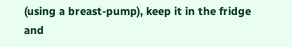(using a breast-pump), keep it in the fridge and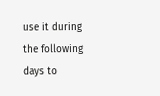use it during the following days to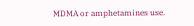MDMA or amphetamines use.